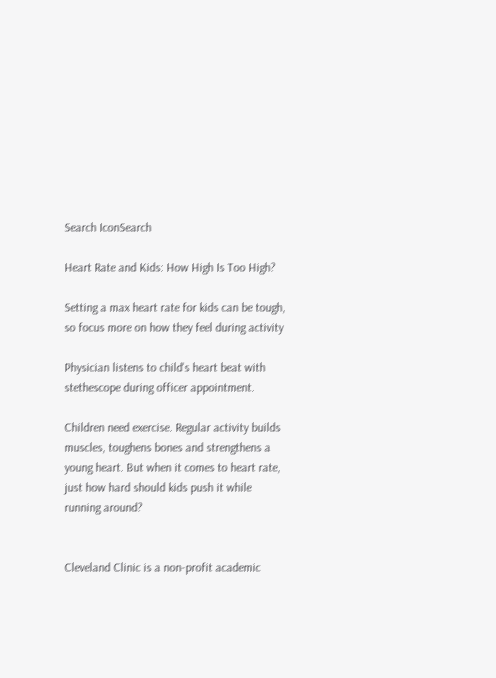Search IconSearch

Heart Rate and Kids: How High Is Too High?

Setting a max heart rate for kids can be tough, so focus more on how they feel during activity

Physician listens to child's heart beat with stethescope during officer appointment.

Children need exercise. Regular activity builds muscles, toughens bones and strengthens a young heart. But when it comes to heart rate, just how hard should kids push it while running around?


Cleveland Clinic is a non-profit academic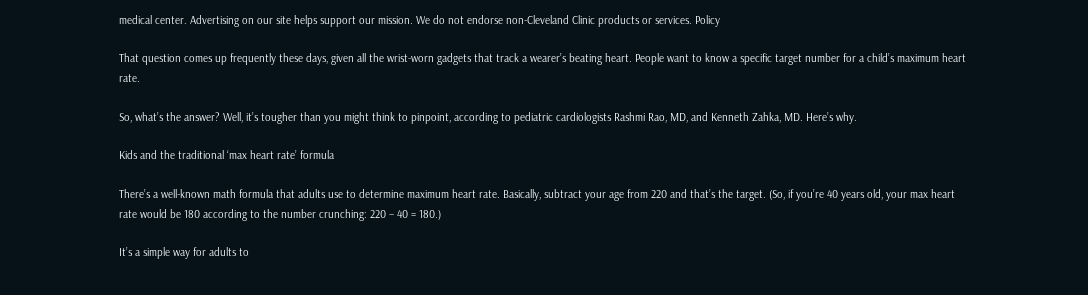medical center. Advertising on our site helps support our mission. We do not endorse non-Cleveland Clinic products or services. Policy

That question comes up frequently these days, given all the wrist-worn gadgets that track a wearer’s beating heart. People want to know a specific target number for a child’s maximum heart rate.

So, what’s the answer? Well, it’s tougher than you might think to pinpoint, according to pediatric cardiologists Rashmi Rao, MD, and Kenneth Zahka, MD. Here’s why.

Kids and the traditional ‘max heart rate’ formula

There’s a well-known math formula that adults use to determine maximum heart rate. Basically, subtract your age from 220 and that’s the target. (So, if you’re 40 years old, your max heart rate would be 180 according to the number crunching: 220 – 40 = 180.)

It’s a simple way for adults to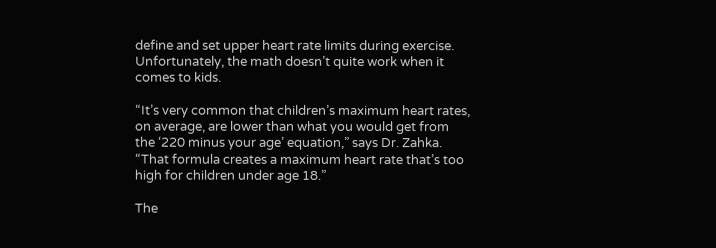define and set upper heart rate limits during exercise. Unfortunately, the math doesn’t quite work when it comes to kids.

“It’s very common that children’s maximum heart rates, on average, are lower than what you would get from the ‘220 minus your age’ equation,” says Dr. Zahka. “That formula creates a maximum heart rate that’s too high for children under age 18.”

The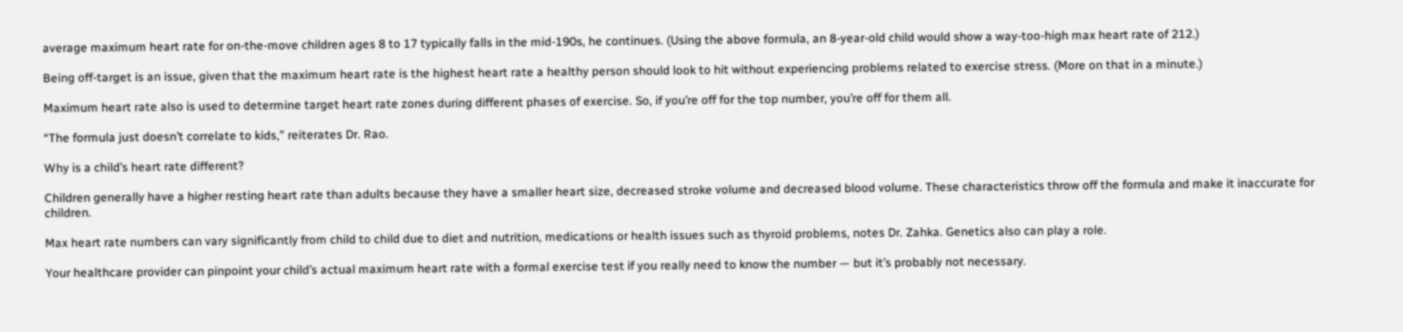average maximum heart rate for on-the-move children ages 8 to 17 typically falls in the mid-190s, he continues. (Using the above formula, an 8-year-old child would show a way-too-high max heart rate of 212.)

Being off-target is an issue, given that the maximum heart rate is the highest heart rate a healthy person should look to hit without experiencing problems related to exercise stress. (More on that in a minute.)

Maximum heart rate also is used to determine target heart rate zones during different phases of exercise. So, if you’re off for the top number, you’re off for them all.

“The formula just doesn’t correlate to kids,” reiterates Dr. Rao.

Why is a child’s heart rate different?

Children generally have a higher resting heart rate than adults because they have a smaller heart size, decreased stroke volume and decreased blood volume. These characteristics throw off the formula and make it inaccurate for children.

Max heart rate numbers can vary significantly from child to child due to diet and nutrition, medications or health issues such as thyroid problems, notes Dr. Zahka. Genetics also can play a role.

Your healthcare provider can pinpoint your child’s actual maximum heart rate with a formal exercise test if you really need to know the number — but it’s probably not necessary.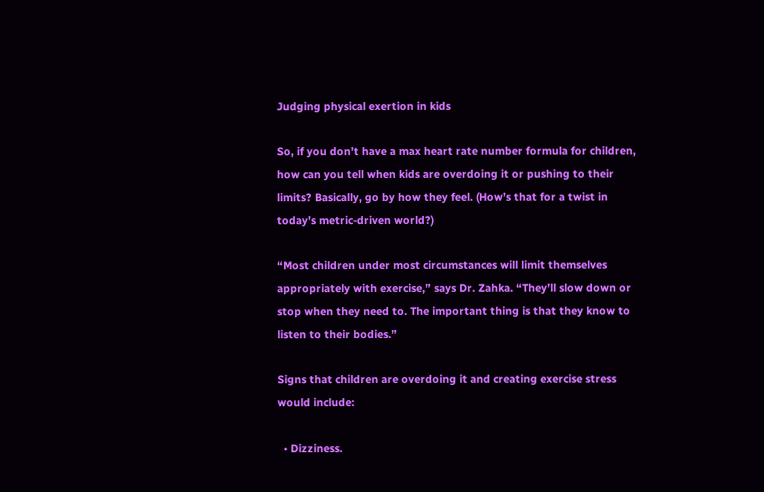Judging physical exertion in kids

So, if you don’t have a max heart rate number formula for children, how can you tell when kids are overdoing it or pushing to their limits? Basically, go by how they feel. (How’s that for a twist in today’s metric-driven world?)

“Most children under most circumstances will limit themselves appropriately with exercise,” says Dr. Zahka. “They’ll slow down or stop when they need to. The important thing is that they know to listen to their bodies.”

Signs that children are overdoing it and creating exercise stress would include:

  • Dizziness.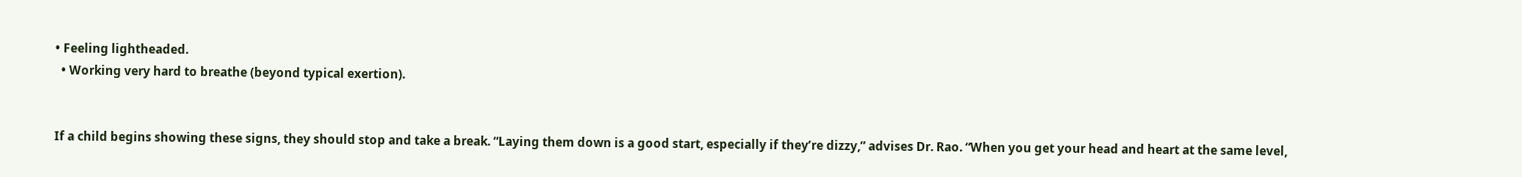• Feeling lightheaded.
  • Working very hard to breathe (beyond typical exertion).


If a child begins showing these signs, they should stop and take a break. “Laying them down is a good start, especially if they’re dizzy,” advises Dr. Rao. “When you get your head and heart at the same level,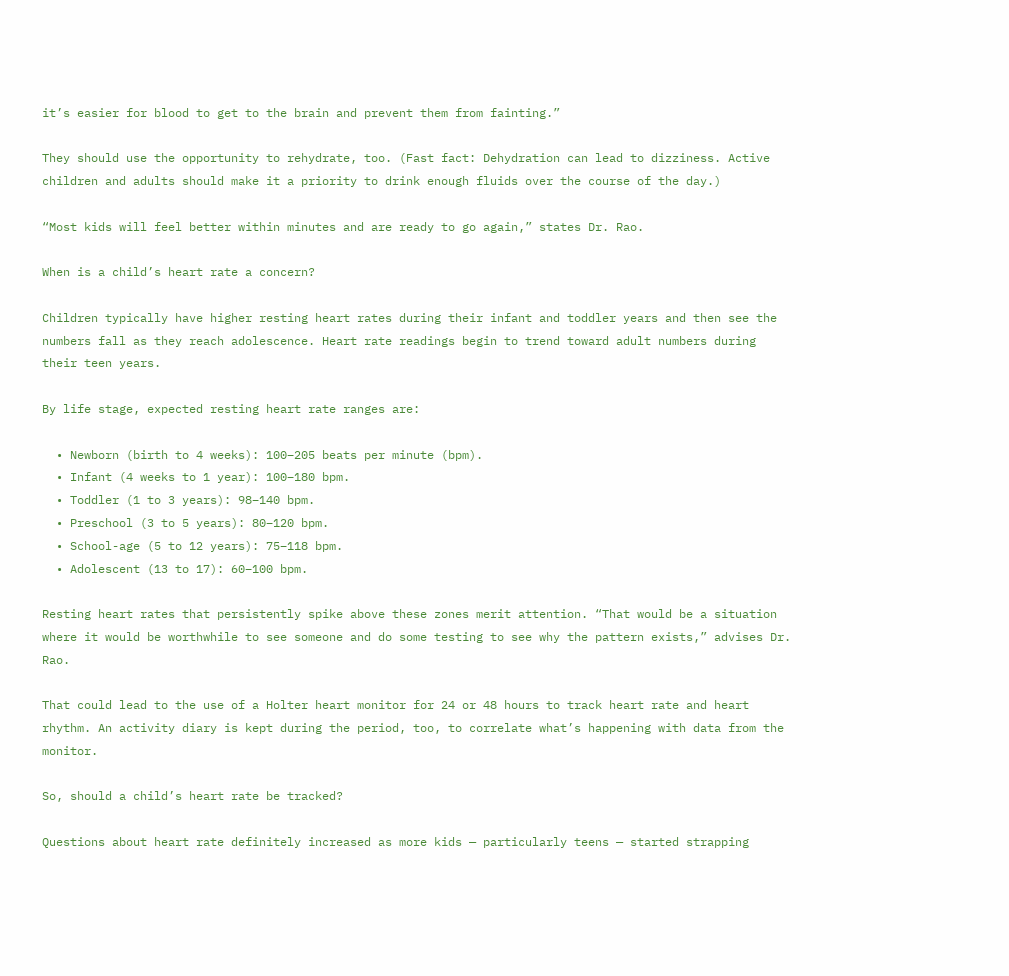it’s easier for blood to get to the brain and prevent them from fainting.”

They should use the opportunity to rehydrate, too. (Fast fact: Dehydration can lead to dizziness. Active children and adults should make it a priority to drink enough fluids over the course of the day.)

“Most kids will feel better within minutes and are ready to go again,” states Dr. Rao.

When is a child’s heart rate a concern?

Children typically have higher resting heart rates during their infant and toddler years and then see the numbers fall as they reach adolescence. Heart rate readings begin to trend toward adult numbers during their teen years.

By life stage, expected resting heart rate ranges are:

  • Newborn (birth to 4 weeks): 100–205 beats per minute (bpm).
  • Infant (4 weeks to 1 year): 100–180 bpm.
  • Toddler (1 to 3 years): 98–140 bpm.
  • Preschool (3 to 5 years): 80–120 bpm.
  • School-age (5 to 12 years): 75–118 bpm.
  • Adolescent (13 to 17): 60–100 bpm.

Resting heart rates that persistently spike above these zones merit attention. “That would be a situation where it would be worthwhile to see someone and do some testing to see why the pattern exists,” advises Dr. Rao.

That could lead to the use of a Holter heart monitor for 24 or 48 hours to track heart rate and heart rhythm. An activity diary is kept during the period, too, to correlate what’s happening with data from the monitor.

So, should a child’s heart rate be tracked?

Questions about heart rate definitely increased as more kids — particularly teens — started strapping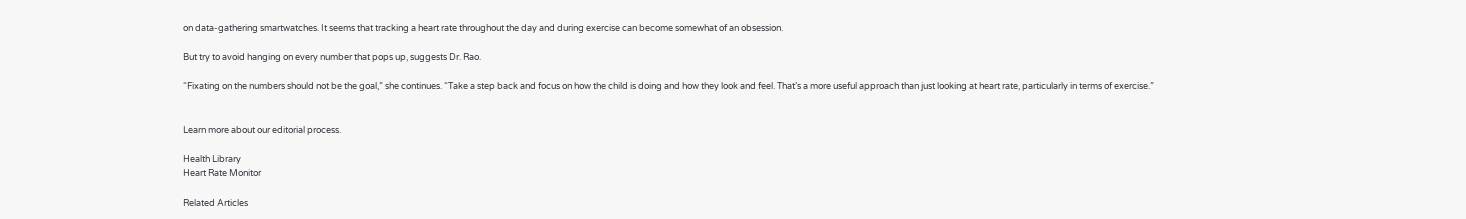on data-gathering smartwatches. It seems that tracking a heart rate throughout the day and during exercise can become somewhat of an obsession.

But try to avoid hanging on every number that pops up, suggests Dr. Rao.

“Fixating on the numbers should not be the goal,” she continues. “Take a step back and focus on how the child is doing and how they look and feel. That’s a more useful approach than just looking at heart rate, particularly in terms of exercise.”


Learn more about our editorial process.

Health Library
Heart Rate Monitor

Related Articles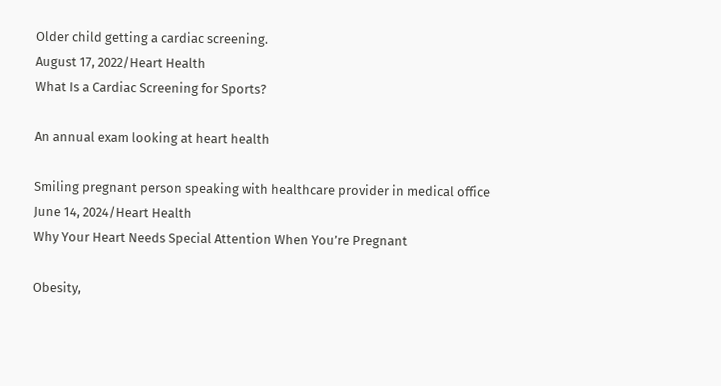Older child getting a cardiac screening.
August 17, 2022/Heart Health
What Is a Cardiac Screening for Sports?

An annual exam looking at heart health

Smiling pregnant person speaking with healthcare provider in medical office
June 14, 2024/Heart Health
Why Your Heart Needs Special Attention When You’re Pregnant

Obesity,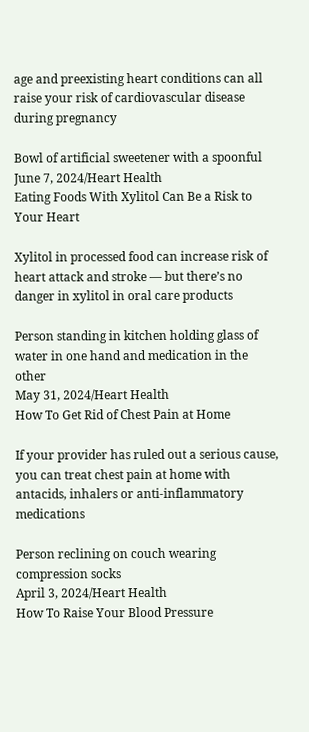age and preexisting heart conditions can all raise your risk of cardiovascular disease during pregnancy

Bowl of artificial sweetener with a spoonful
June 7, 2024/Heart Health
Eating Foods With Xylitol Can Be a Risk to Your Heart

Xylitol in processed food can increase risk of heart attack and stroke — but there’s no danger in xylitol in oral care products

Person standing in kitchen holding glass of water in one hand and medication in the other
May 31, 2024/Heart Health
How To Get Rid of Chest Pain at Home

If your provider has ruled out a serious cause, you can treat chest pain at home with antacids, inhalers or anti-inflammatory medications

Person reclining on couch wearing compression socks
April 3, 2024/Heart Health
How To Raise Your Blood Pressure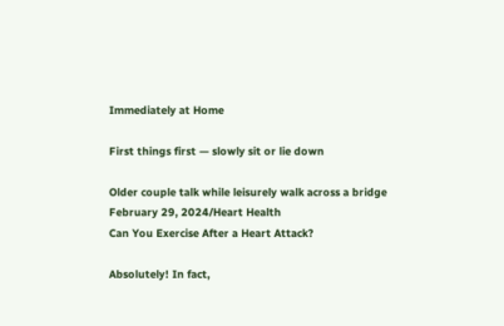Immediately at Home

First things first — slowly sit or lie down

Older couple talk while leisurely walk across a bridge
February 29, 2024/Heart Health
Can You Exercise After a Heart Attack?

Absolutely! In fact,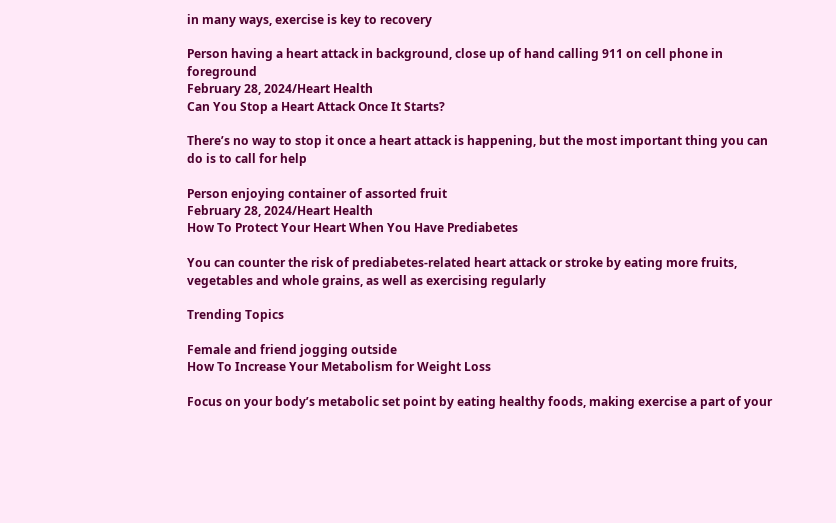in many ways, exercise is key to recovery

Person having a heart attack in background, close up of hand calling 911 on cell phone in foreground
February 28, 2024/Heart Health
Can You Stop a Heart Attack Once It Starts?

There’s no way to stop it once a heart attack is happening, but the most important thing you can do is to call for help

Person enjoying container of assorted fruit
February 28, 2024/Heart Health
How To Protect Your Heart When You Have Prediabetes

You can counter the risk of prediabetes-related heart attack or stroke by eating more fruits, vegetables and whole grains, as well as exercising regularly

Trending Topics

Female and friend jogging outside
How To Increase Your Metabolism for Weight Loss

Focus on your body’s metabolic set point by eating healthy foods, making exercise a part of your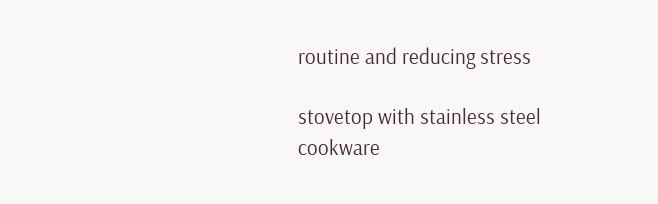routine and reducing stress

stovetop with stainless steel cookware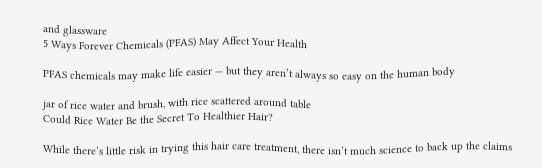and glassware
5 Ways Forever Chemicals (PFAS) May Affect Your Health

PFAS chemicals may make life easier — but they aren’t always so easy on the human body

jar of rice water and brush, with rice scattered around table
Could Rice Water Be the Secret To Healthier Hair?

While there’s little risk in trying this hair care treatment, there isn’t much science to back up the claims